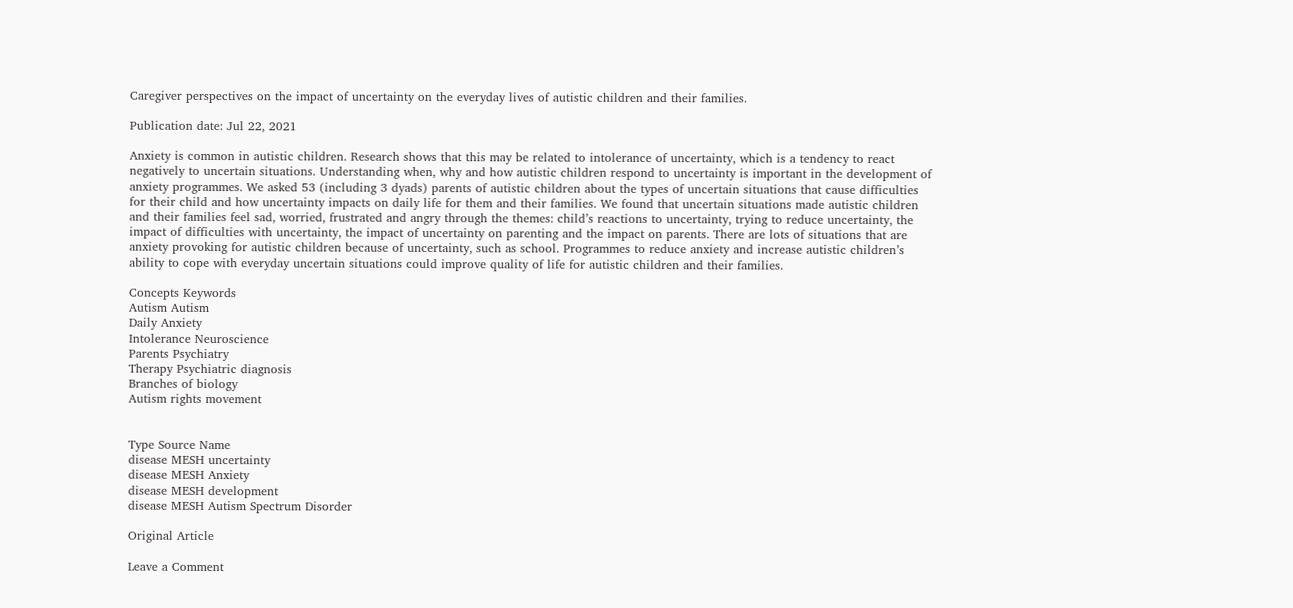Caregiver perspectives on the impact of uncertainty on the everyday lives of autistic children and their families.

Publication date: Jul 22, 2021

Anxiety is common in autistic children. Research shows that this may be related to intolerance of uncertainty, which is a tendency to react negatively to uncertain situations. Understanding when, why and how autistic children respond to uncertainty is important in the development of anxiety programmes. We asked 53 (including 3 dyads) parents of autistic children about the types of uncertain situations that cause difficulties for their child and how uncertainty impacts on daily life for them and their families. We found that uncertain situations made autistic children and their families feel sad, worried, frustrated and angry through the themes: child’s reactions to uncertainty, trying to reduce uncertainty, the impact of difficulties with uncertainty, the impact of uncertainty on parenting and the impact on parents. There are lots of situations that are anxiety provoking for autistic children because of uncertainty, such as school. Programmes to reduce anxiety and increase autistic children’s ability to cope with everyday uncertain situations could improve quality of life for autistic children and their families.

Concepts Keywords
Autism Autism
Daily Anxiety
Intolerance Neuroscience
Parents Psychiatry
Therapy Psychiatric diagnosis
Branches of biology
Autism rights movement


Type Source Name
disease MESH uncertainty
disease MESH Anxiety
disease MESH development
disease MESH Autism Spectrum Disorder

Original Article

Leave a Comment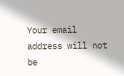Your email address will not be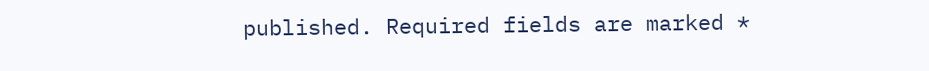published. Required fields are marked *